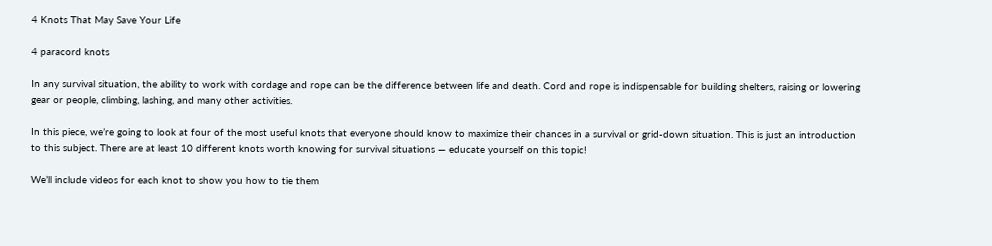4 Knots That May Save Your Life

4 paracord knots

In any survival situation, the ability to work with cordage and rope can be the difference between life and death. Cord and rope is indispensable for building shelters, raising or lowering gear or people, climbing, lashing, and many other activities.

In this piece, we’re going to look at four of the most useful knots that everyone should know to maximize their chances in a survival or grid-down situation. This is just an introduction to this subject. There are at least 10 different knots worth knowing for survival situations — educate yourself on this topic!

We’ll include videos for each knot to show you how to tie them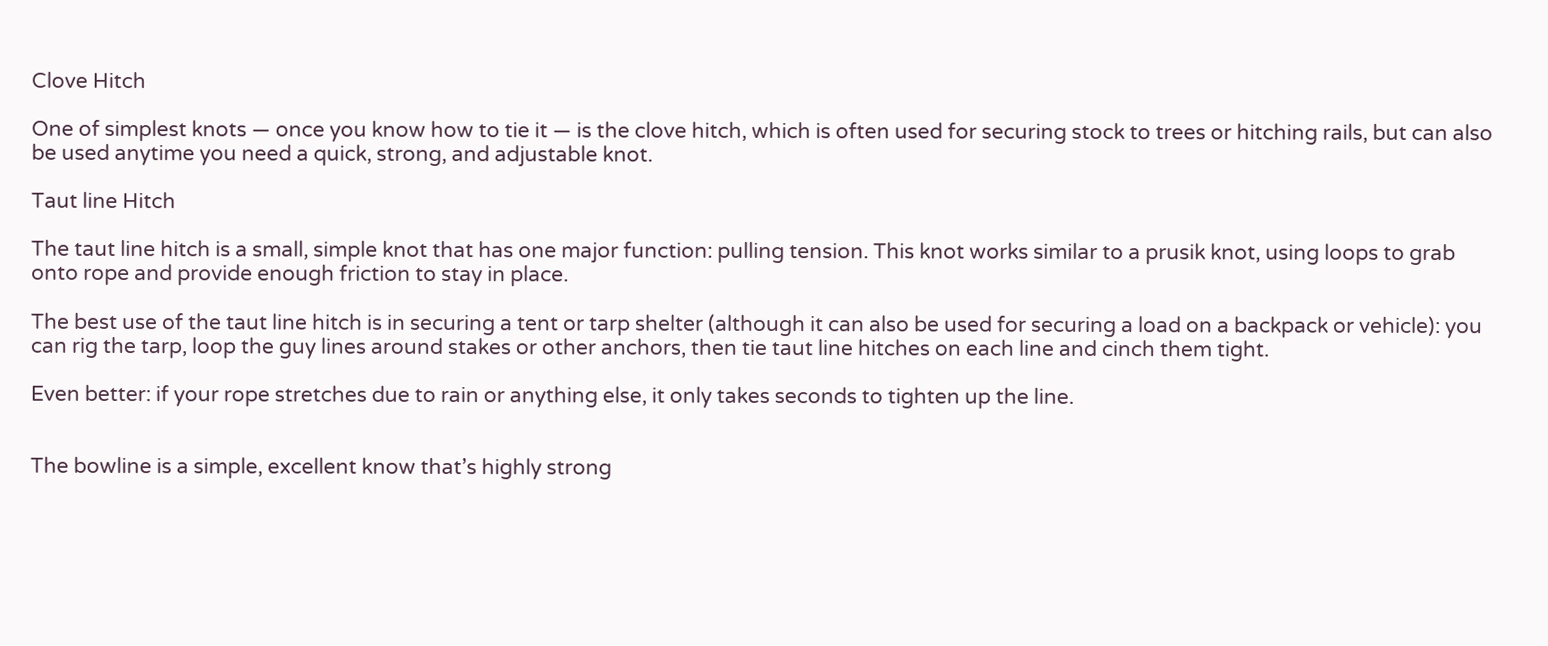Clove Hitch

One of simplest knots — once you know how to tie it — is the clove hitch, which is often used for securing stock to trees or hitching rails, but can also be used anytime you need a quick, strong, and adjustable knot.

Taut line Hitch

The taut line hitch is a small, simple knot that has one major function: pulling tension. This knot works similar to a prusik knot, using loops to grab onto rope and provide enough friction to stay in place.

The best use of the taut line hitch is in securing a tent or tarp shelter (although it can also be used for securing a load on a backpack or vehicle): you can rig the tarp, loop the guy lines around stakes or other anchors, then tie taut line hitches on each line and cinch them tight.

Even better: if your rope stretches due to rain or anything else, it only takes seconds to tighten up the line.


The bowline is a simple, excellent know that’s highly strong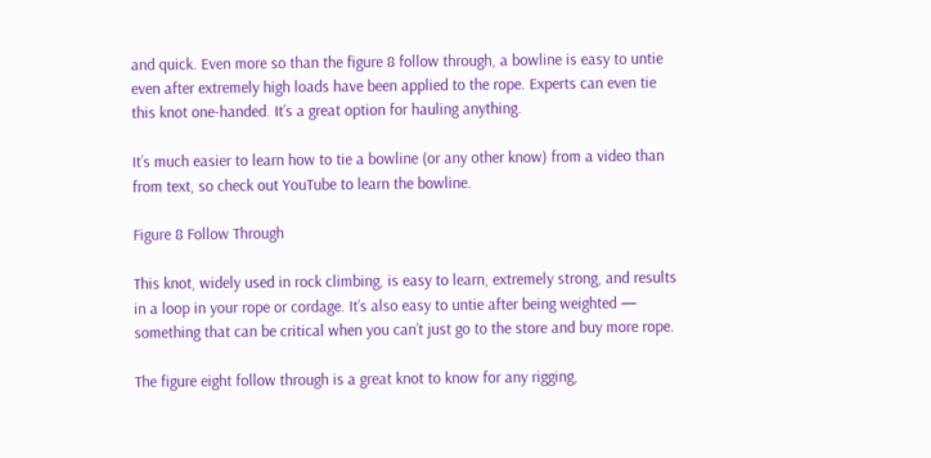and quick. Even more so than the figure 8 follow through, a bowline is easy to untie even after extremely high loads have been applied to the rope. Experts can even tie this knot one-handed. It’s a great option for hauling anything.

It’s much easier to learn how to tie a bowline (or any other know) from a video than from text, so check out YouTube to learn the bowline.

Figure 8 Follow Through

This knot, widely used in rock climbing, is easy to learn, extremely strong, and results in a loop in your rope or cordage. It’s also easy to untie after being weighted — something that can be critical when you can’t just go to the store and buy more rope.

The figure eight follow through is a great knot to know for any rigging,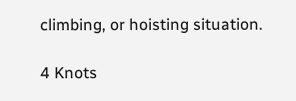climbing, or hoisting situation.

4 Knots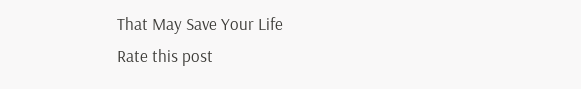That May Save Your Life
Rate this post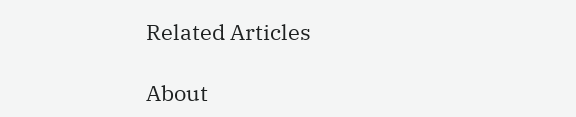Related Articles

About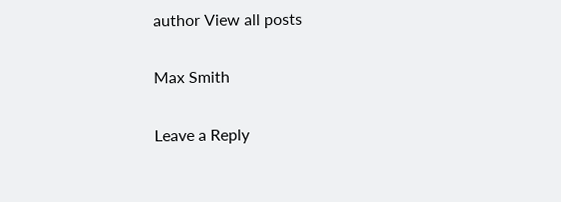author View all posts

Max Smith

Leave a Reply